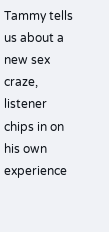Tammy tells us about a new sex craze, listener chips in on his own experience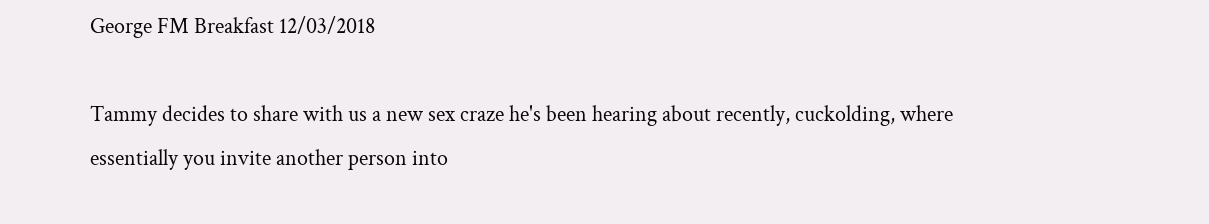George FM Breakfast 12/03/2018

Tammy decides to share with us a new sex craze he's been hearing about recently, cuckolding, where essentially you invite another person into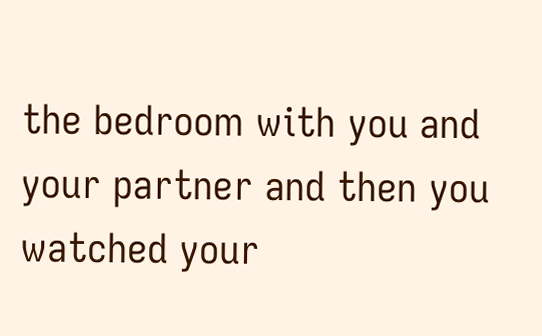the bedroom with you and your partner and then you watched your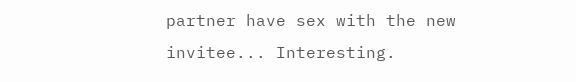partner have sex with the new invitee... Interesting.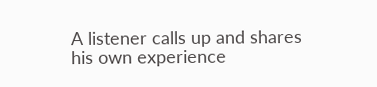A listener calls up and shares his own experience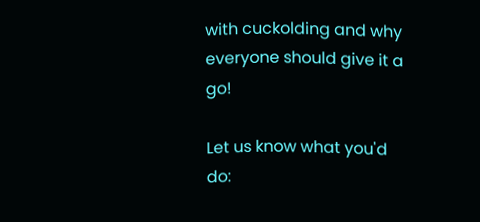with cuckolding and why everyone should give it a go!

Let us know what you'd do: